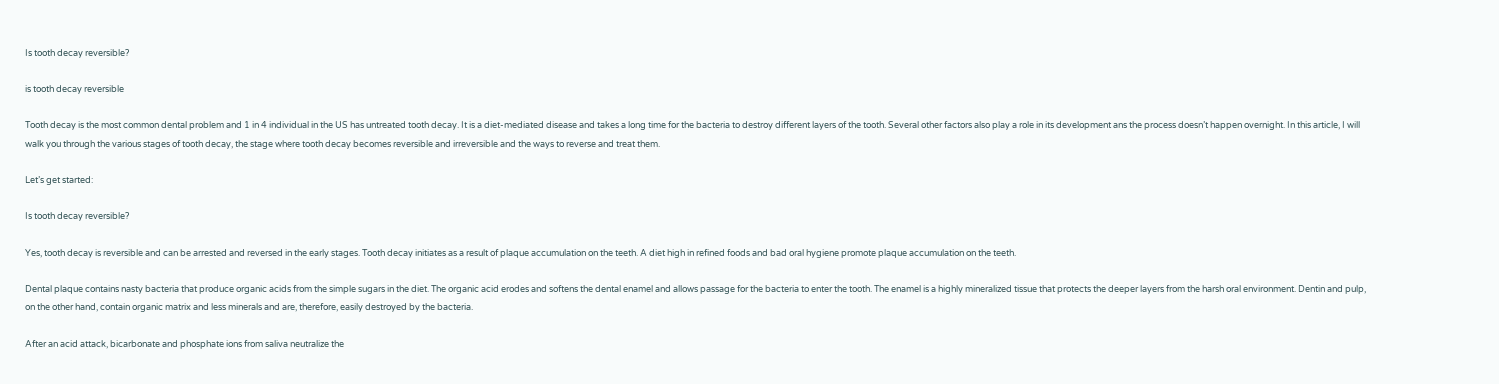Is tooth decay reversible?

is tooth decay reversible

Tooth decay is the most common dental problem and 1 in 4 individual in the US has untreated tooth decay. It is a diet-mediated disease and takes a long time for the bacteria to destroy different layers of the tooth. Several other factors also play a role in its development ans the process doesn’t happen overnight. In this article, I will walk you through the various stages of tooth decay, the stage where tooth decay becomes reversible and irreversible and the ways to reverse and treat them.

Let’s get started:

Is tooth decay reversible?

Yes, tooth decay is reversible and can be arrested and reversed in the early stages. Tooth decay initiates as a result of plaque accumulation on the teeth. A diet high in refined foods and bad oral hygiene promote plaque accumulation on the teeth.

Dental plaque contains nasty bacteria that produce organic acids from the simple sugars in the diet. The organic acid erodes and softens the dental enamel and allows passage for the bacteria to enter the tooth. The enamel is a highly mineralized tissue that protects the deeper layers from the harsh oral environment. Dentin and pulp, on the other hand, contain organic matrix and less minerals and are, therefore, easily destroyed by the bacteria.

After an acid attack, bicarbonate and phosphate ions from saliva neutralize the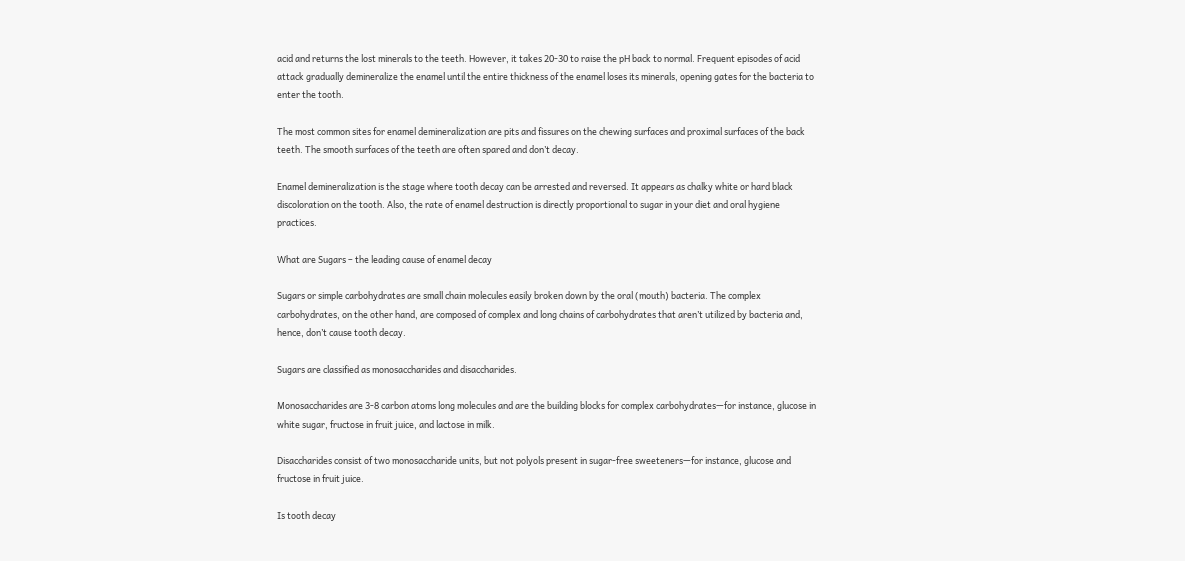acid and returns the lost minerals to the teeth. However, it takes 20-30 to raise the pH back to normal. Frequent episodes of acid attack gradually demineralize the enamel until the entire thickness of the enamel loses its minerals, opening gates for the bacteria to enter the tooth.

The most common sites for enamel demineralization are pits and fissures on the chewing surfaces and proximal surfaces of the back teeth. The smooth surfaces of the teeth are often spared and don’t decay.

Enamel demineralization is the stage where tooth decay can be arrested and reversed. It appears as chalky white or hard black discoloration on the tooth. Also, the rate of enamel destruction is directly proportional to sugar in your diet and oral hygiene practices.

What are Sugars – the leading cause of enamel decay

Sugars or simple carbohydrates are small chain molecules easily broken down by the oral (mouth) bacteria. The complex carbohydrates, on the other hand, are composed of complex and long chains of carbohydrates that aren’t utilized by bacteria and, hence, don’t cause tooth decay.

Sugars are classified as monosaccharides and disaccharides.

Monosaccharides are 3-8 carbon atoms long molecules and are the building blocks for complex carbohydrates—for instance, glucose in white sugar, fructose in fruit juice, and lactose in milk.

Disaccharides consist of two monosaccharide units, but not polyols present in sugar-free sweeteners—for instance, glucose and fructose in fruit juice.

Is tooth decay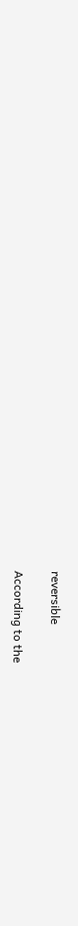reversible

According to the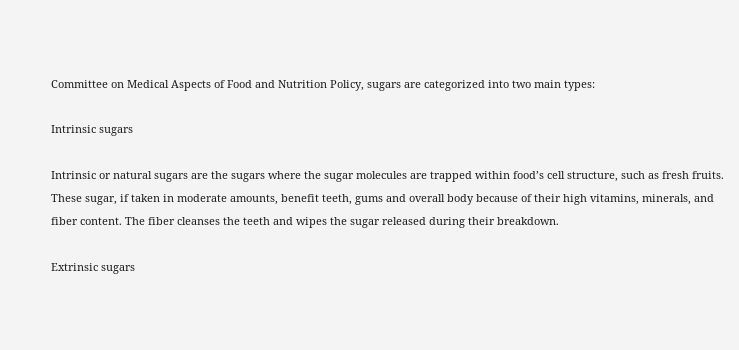Committee on Medical Aspects of Food and Nutrition Policy, sugars are categorized into two main types:

Intrinsic sugars

Intrinsic or natural sugars are the sugars where the sugar molecules are trapped within food’s cell structure, such as fresh fruits. These sugar, if taken in moderate amounts, benefit teeth, gums and overall body because of their high vitamins, minerals, and fiber content. The fiber cleanses the teeth and wipes the sugar released during their breakdown.

Extrinsic sugars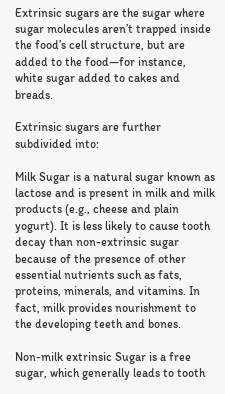Extrinsic sugars are the sugar where sugar molecules aren’t trapped inside the food’s cell structure, but are added to the food—for instance, white sugar added to cakes and breads.

Extrinsic sugars are further subdivided into:

Milk Sugar is a natural sugar known as lactose and is present in milk and milk products (e.g., cheese and plain yogurt). It is less likely to cause tooth decay than non-extrinsic sugar because of the presence of other essential nutrients such as fats, proteins, minerals, and vitamins. In fact, milk provides nourishment to the developing teeth and bones.

Non-milk extrinsic Sugar is a free sugar, which generally leads to tooth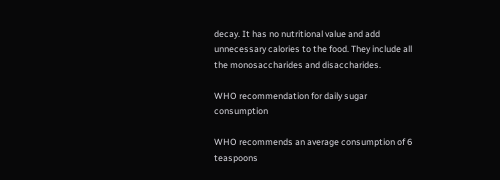decay. It has no nutritional value and add unnecessary calories to the food. They include all the monosaccharides and disaccharides.

WHO recommendation for daily sugar consumption

WHO recommends an average consumption of 6 teaspoons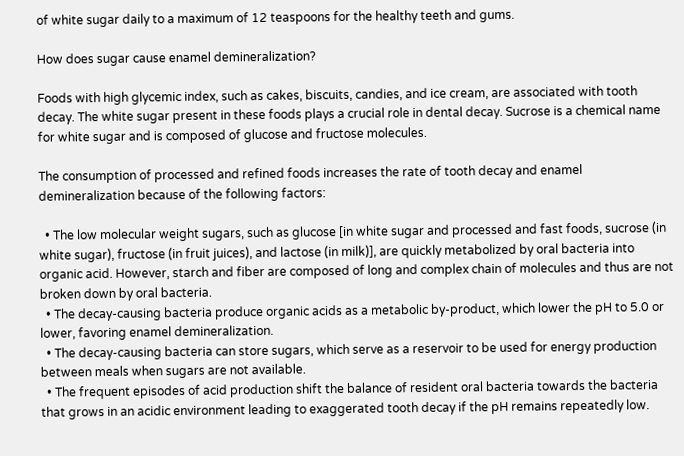of white sugar daily to a maximum of 12 teaspoons for the healthy teeth and gums.

How does sugar cause enamel demineralization?

Foods with high glycemic index, such as cakes, biscuits, candies, and ice cream, are associated with tooth decay. The white sugar present in these foods plays a crucial role in dental decay. Sucrose is a chemical name for white sugar and is composed of glucose and fructose molecules.

The consumption of processed and refined foods increases the rate of tooth decay and enamel demineralization because of the following factors:

  • The low molecular weight sugars, such as glucose [in white sugar and processed and fast foods, sucrose (in white sugar), fructose (in fruit juices), and lactose (in milk)], are quickly metabolized by oral bacteria into organic acid. However, starch and fiber are composed of long and complex chain of molecules and thus are not broken down by oral bacteria.
  • The decay-causing bacteria produce organic acids as a metabolic by-product, which lower the pH to 5.0 or lower, favoring enamel demineralization.
  • The decay-causing bacteria can store sugars, which serve as a reservoir to be used for energy production between meals when sugars are not available.
  • The frequent episodes of acid production shift the balance of resident oral bacteria towards the bacteria that grows in an acidic environment leading to exaggerated tooth decay if the pH remains repeatedly low.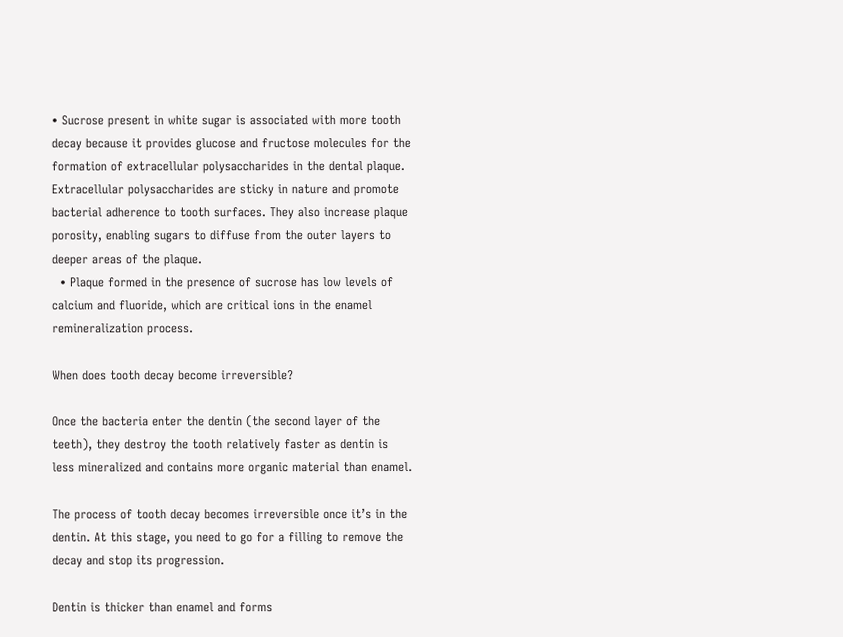• Sucrose present in white sugar is associated with more tooth decay because it provides glucose and fructose molecules for the formation of extracellular polysaccharides in the dental plaque. Extracellular polysaccharides are sticky in nature and promote bacterial adherence to tooth surfaces. They also increase plaque porosity, enabling sugars to diffuse from the outer layers to deeper areas of the plaque.
  • Plaque formed in the presence of sucrose has low levels of calcium and fluoride, which are critical ions in the enamel remineralization process.

When does tooth decay become irreversible?

Once the bacteria enter the dentin (the second layer of the teeth), they destroy the tooth relatively faster as dentin is less mineralized and contains more organic material than enamel.

The process of tooth decay becomes irreversible once it’s in the dentin. At this stage, you need to go for a filling to remove the decay and stop its progression.

Dentin is thicker than enamel and forms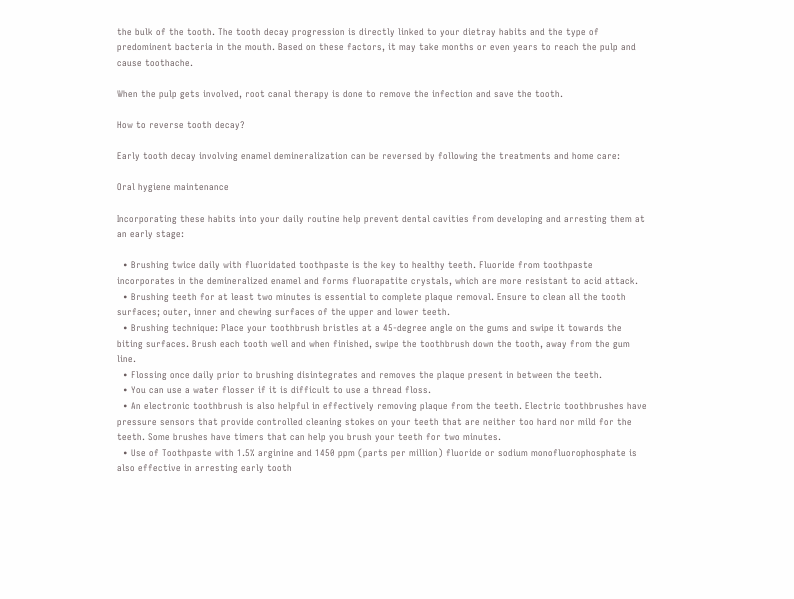the bulk of the tooth. The tooth decay progression is directly linked to your dietray habits and the type of predominent bacteria in the mouth. Based on these factors, it may take months or even years to reach the pulp and cause toothache.

When the pulp gets involved, root canal therapy is done to remove the infection and save the tooth.

How to reverse tooth decay?

Early tooth decay involving enamel demineralization can be reversed by following the treatments and home care:

Oral hygiene maintenance

Incorporating these habits into your daily routine help prevent dental cavities from developing and arresting them at an early stage:

  • Brushing twice daily with fluoridated toothpaste is the key to healthy teeth. Fluoride from toothpaste incorporates in the demineralized enamel and forms fluorapatite crystals, which are more resistant to acid attack.
  • Brushing teeth for at least two minutes is essential to complete plaque removal. Ensure to clean all the tooth surfaces; outer, inner and chewing surfaces of the upper and lower teeth.
  • Brushing technique: Place your toothbrush bristles at a 45-degree angle on the gums and swipe it towards the biting surfaces. Brush each tooth well and when finished, swipe the toothbrush down the tooth, away from the gum line.
  • Flossing once daily prior to brushing disintegrates and removes the plaque present in between the teeth.
  • You can use a water flosser if it is difficult to use a thread floss.
  • An electronic toothbrush is also helpful in effectively removing plaque from the teeth. Electric toothbrushes have pressure sensors that provide controlled cleaning stokes on your teeth that are neither too hard nor mild for the teeth. Some brushes have timers that can help you brush your teeth for two minutes.
  • Use of Toothpaste with 1.5% arginine and 1450 ppm (parts per million) fluoride or sodium monofluorophosphate is also effective in arresting early tooth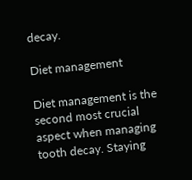decay.

Diet management

Diet management is the second most crucial aspect when managing tooth decay. Staying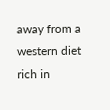away from a western diet rich in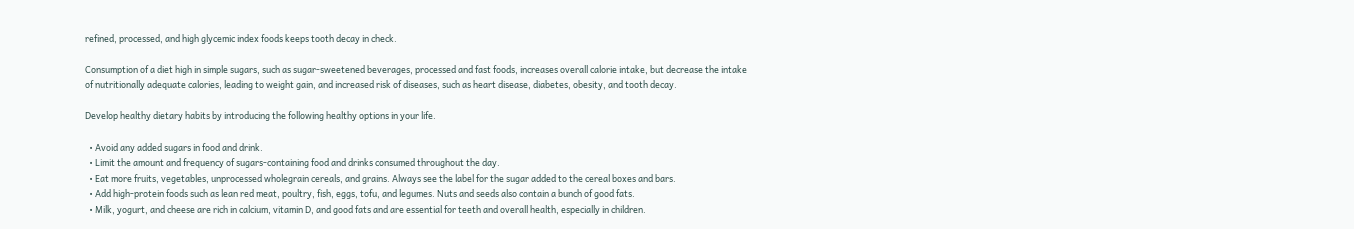refined, processed, and high glycemic index foods keeps tooth decay in check.

Consumption of a diet high in simple sugars, such as sugar-sweetened beverages, processed and fast foods, increases overall calorie intake, but decrease the intake of nutritionally adequate calories, leading to weight gain, and increased risk of diseases, such as heart disease, diabetes, obesity, and tooth decay.

Develop healthy dietary habits by introducing the following healthy options in your life.

  • Avoid any added sugars in food and drink.
  • Limit the amount and frequency of sugars-containing food and drinks consumed throughout the day.
  • Eat more fruits, vegetables, unprocessed wholegrain cereals, and grains. Always see the label for the sugar added to the cereal boxes and bars.
  • Add high-protein foods such as lean red meat, poultry, fish, eggs, tofu, and legumes. Nuts and seeds also contain a bunch of good fats.
  • Milk, yogurt, and cheese are rich in calcium, vitamin D, and good fats and are essential for teeth and overall health, especially in children.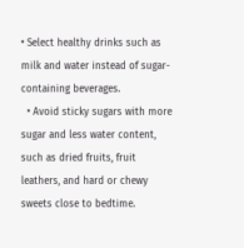• Select healthy drinks such as milk and water instead of sugar-containing beverages.
  • Avoid sticky sugars with more sugar and less water content, such as dried fruits, fruit leathers, and hard or chewy sweets close to bedtime.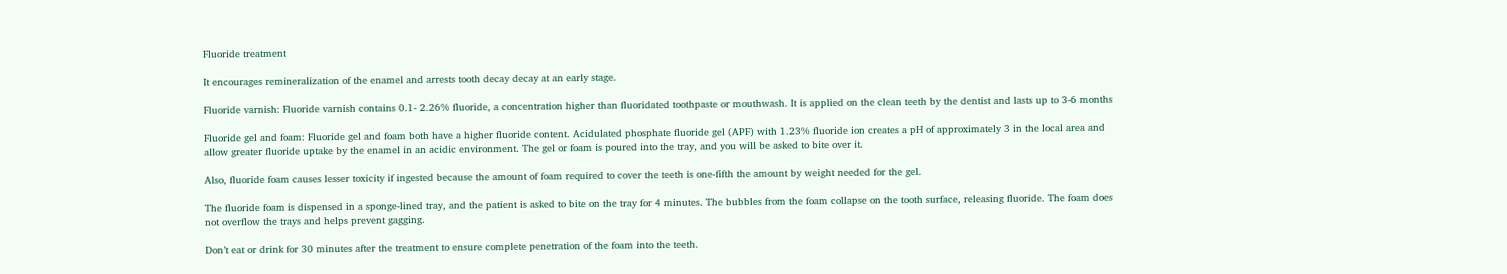Fluoride treatment

It encourages remineralization of the enamel and arrests tooth decay decay at an early stage.

Fluoride varnish: Fluoride varnish contains 0.1- 2.26% fluoride, a concentration higher than fluoridated toothpaste or mouthwash. It is applied on the clean teeth by the dentist and lasts up to 3-6 months

Fluoride gel and foam: Fluoride gel and foam both have a higher fluoride content. Acidulated phosphate fluoride gel (APF) with 1.23% fluoride ion creates a pH of approximately 3 in the local area and allow greater fluoride uptake by the enamel in an acidic environment. The gel or foam is poured into the tray, and you will be asked to bite over it.

Also, fluoride foam causes lesser toxicity if ingested because the amount of foam required to cover the teeth is one-fifth the amount by weight needed for the gel.

The fluoride foam is dispensed in a sponge-lined tray, and the patient is asked to bite on the tray for 4 minutes. The bubbles from the foam collapse on the tooth surface, releasing fluoride. The foam does not overflow the trays and helps prevent gagging.

Don’t eat or drink for 30 minutes after the treatment to ensure complete penetration of the foam into the teeth.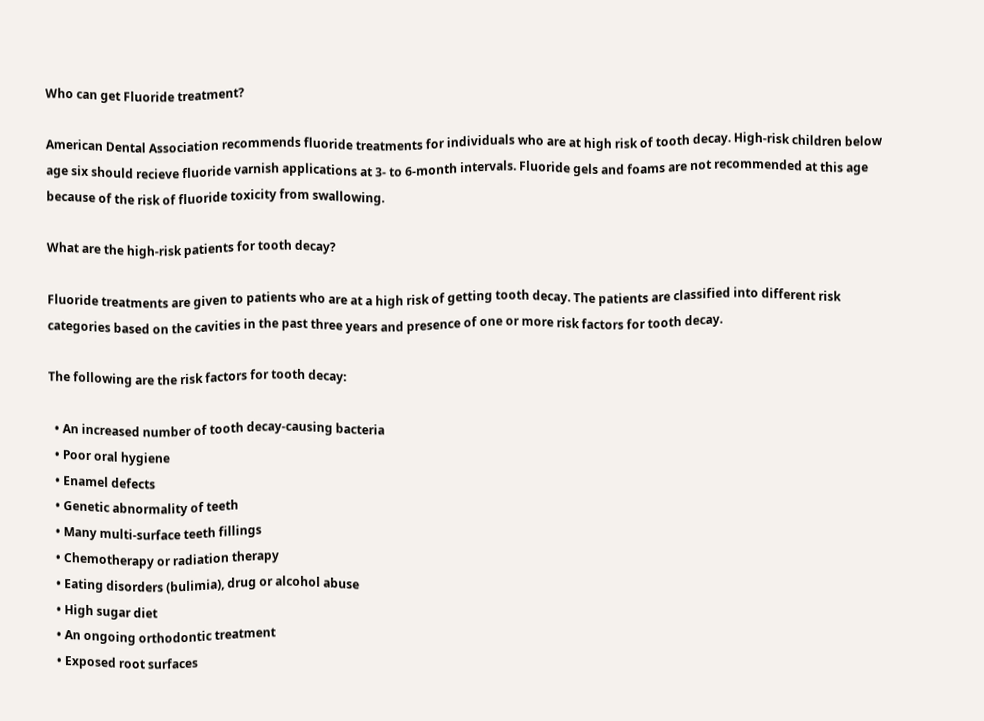Who can get Fluoride treatment?

American Dental Association recommends fluoride treatments for individuals who are at high risk of tooth decay. High-risk children below age six should recieve fluoride varnish applications at 3- to 6-month intervals. Fluoride gels and foams are not recommended at this age because of the risk of fluoride toxicity from swallowing.

What are the high-risk patients for tooth decay?

Fluoride treatments are given to patients who are at a high risk of getting tooth decay. The patients are classified into different risk categories based on the cavities in the past three years and presence of one or more risk factors for tooth decay.

The following are the risk factors for tooth decay:

  • An increased number of tooth decay-causing bacteria
  • Poor oral hygiene
  • Enamel defects
  • Genetic abnormality of teeth
  • Many multi-surface teeth fillings
  • Chemotherapy or radiation therapy
  • Eating disorders (bulimia), drug or alcohol abuse
  • High sugar diet
  • An ongoing orthodontic treatment
  • Exposed root surfaces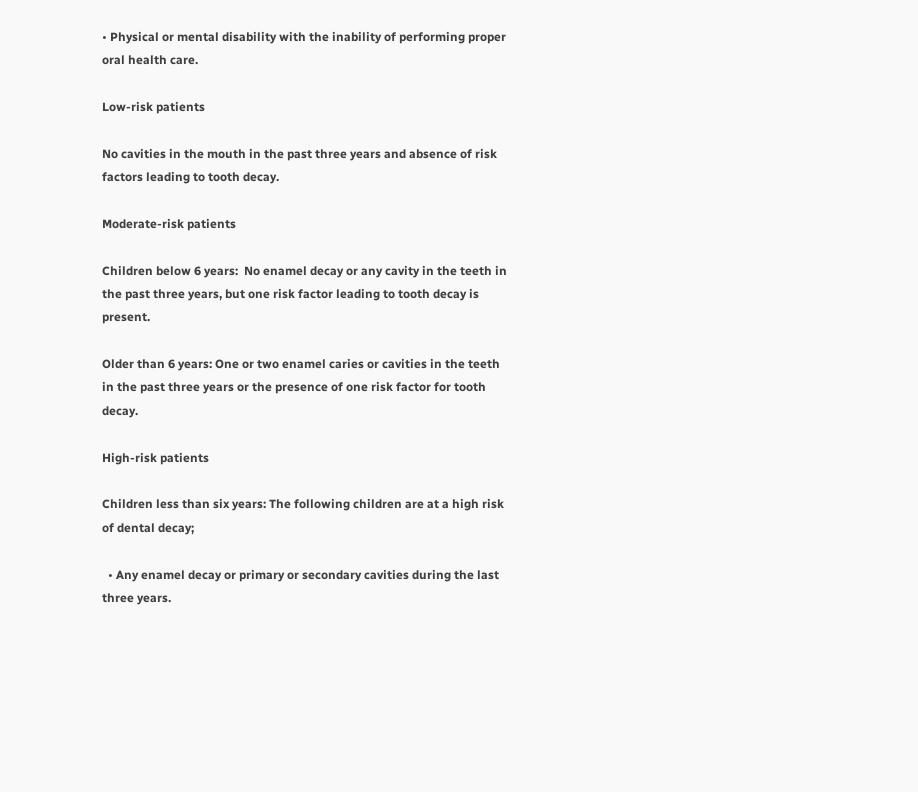• Physical or mental disability with the inability of performing proper oral health care.

Low-risk patients

No cavities in the mouth in the past three years and absence of risk factors leading to tooth decay.

Moderate-risk patients

Children below 6 years:  No enamel decay or any cavity in the teeth in the past three years, but one risk factor leading to tooth decay is present.

Older than 6 years: One or two enamel caries or cavities in the teeth in the past three years or the presence of one risk factor for tooth decay.

High-risk patients

Children less than six years: The following children are at a high risk of dental decay;

  • Any enamel decay or primary or secondary cavities during the last three years.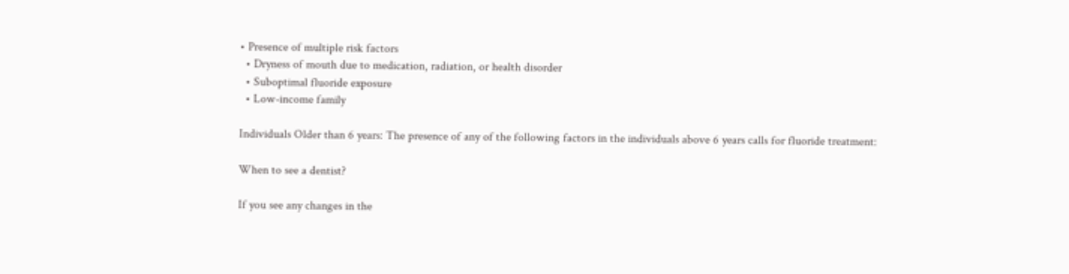• Presence of multiple risk factors
  • Dryness of mouth due to medication, radiation, or health disorder
  • Suboptimal fluoride exposure
  • Low-income family

Individuals Older than 6 years: The presence of any of the following factors in the individuals above 6 years calls for fluoride treatment:

When to see a dentist?

If you see any changes in the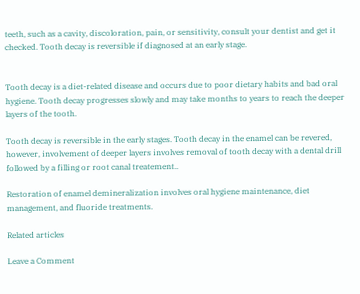teeth, such as a cavity, discoloration, pain, or sensitivity, consult your dentist and get it checked. Tooth decay is reversible if diagnosed at an early stage.


Tooth decay is a diet-related disease and occurs due to poor dietary habits and bad oral hygiene. Tooth decay progresses slowly and may take months to years to reach the deeper layers of the tooth.

Tooth decay is reversible in the early stages. Tooth decay in the enamel can be revered, however, involvement of deeper layers involves removal of tooth decay with a dental drill followed by a filling or root canal treatement..

Restoration of enamel demineralization involves oral hygiene maintenance, diet management, and fluoride treatments.

Related articles

Leave a Comment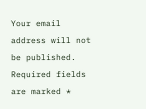Your email address will not be published. Required fields are marked *